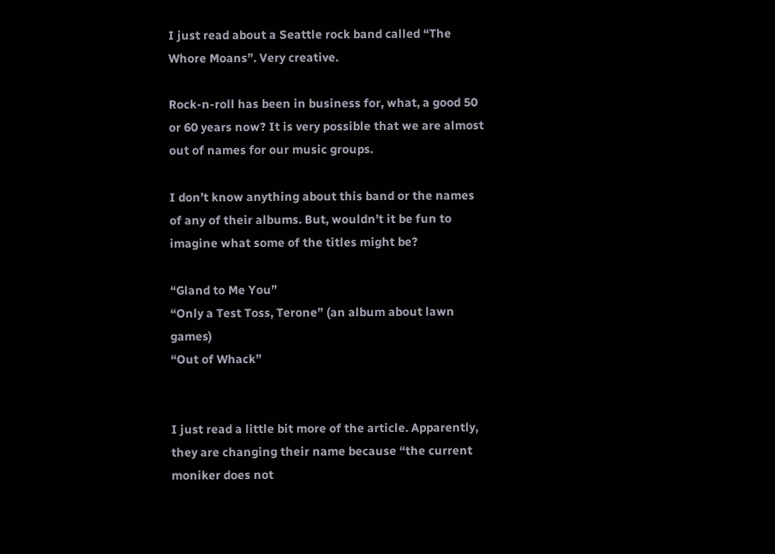I just read about a Seattle rock band called “The Whore Moans”. Very creative.

Rock-n-roll has been in business for, what, a good 50 or 60 years now? It is very possible that we are almost out of names for our music groups.

I don’t know anything about this band or the names of any of their albums. But, wouldn’t it be fun to imagine what some of the titles might be?

“Gland to Me You”
“Only a Test Toss, Terone” (an album about lawn games)
“Out of Whack”


I just read a little bit more of the article. Apparently, they are changing their name because “the current moniker does not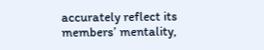accurately reflect its members’ mentality,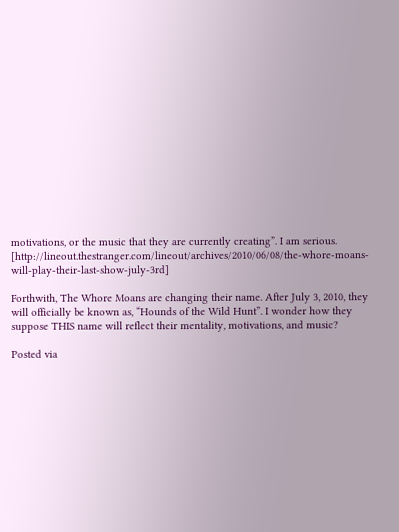motivations, or the music that they are currently creating”. I am serious. [http://lineout.thestranger.com/lineout/archives/2010/06/08/the-whore-moans-will-play-their-last-show-july-3rd]

Forthwith, The Whore Moans are changing their name. After July 3, 2010, they will officially be known as, “Hounds of the Wild Hunt”. I wonder how they suppose THIS name will reflect their mentality, motivations, and music?

Posted via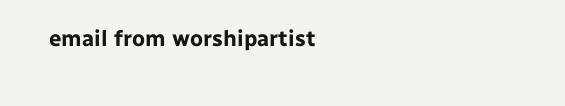email from worshipartist